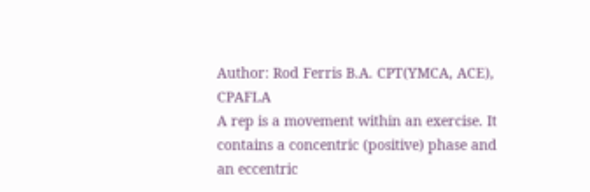Author: Rod Ferris B.A. CPT(YMCA, ACE), CPAFLA
A rep is a movement within an exercise. It contains a concentric (positive) phase and an eccentric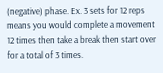(negative) phase. Ex. 3 sets for 12 reps means you would complete a movement 12 times then take a break then start over for a total of 3 times.